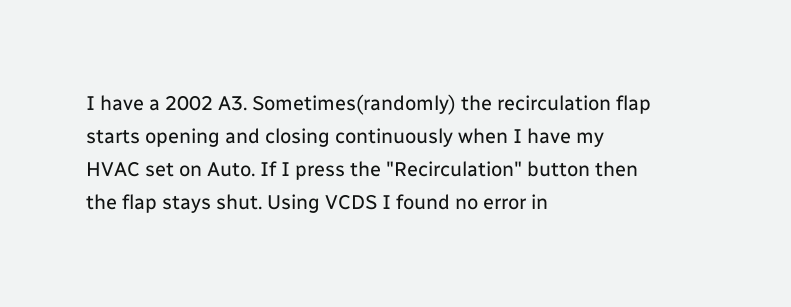I have a 2002 A3. Sometimes(randomly) the recirculation flap starts opening and closing continuously when I have my HVAC set on Auto. If I press the "Recirculation" button then the flap stays shut. Using VCDS I found no error in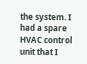the system. I had a spare HVAC control unit that I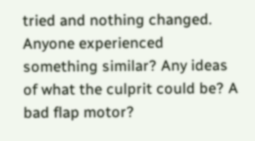tried and nothing changed. Anyone experienced something similar? Any ideas of what the culprit could be? A bad flap motor?